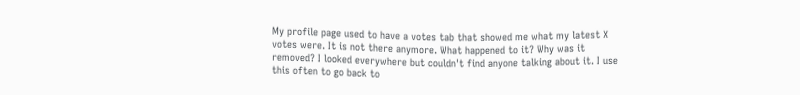My profile page used to have a votes tab that showed me what my latest X votes were. It is not there anymore. What happened to it? Why was it removed? I looked everywhere but couldn't find anyone talking about it. I use this often to go back to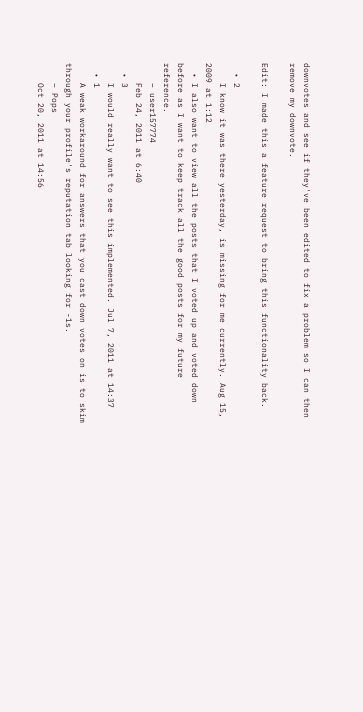downvotes and see if they've been edited to fix a problem so I can then remove my downvote.

Edit: I made this a feature request to bring this functionality back.

  • 2
    I know it was there yesterday, is missing for me currently. Aug 15, 2009 at 1:12
  • I also want to view all the posts that I voted up and voted down before as I want to keep track all the good posts for my future reference.
    – user157774
    Feb 24, 2011 at 6:40
  • 3
    I would really want to see this implemented. Jul 7, 2011 at 14:37
  • 1
    A weak workaround for answers that you cast down votes on is to skim through your profile's reputation tab looking for -1s.
    – Pops
    Oct 20, 2011 at 14:56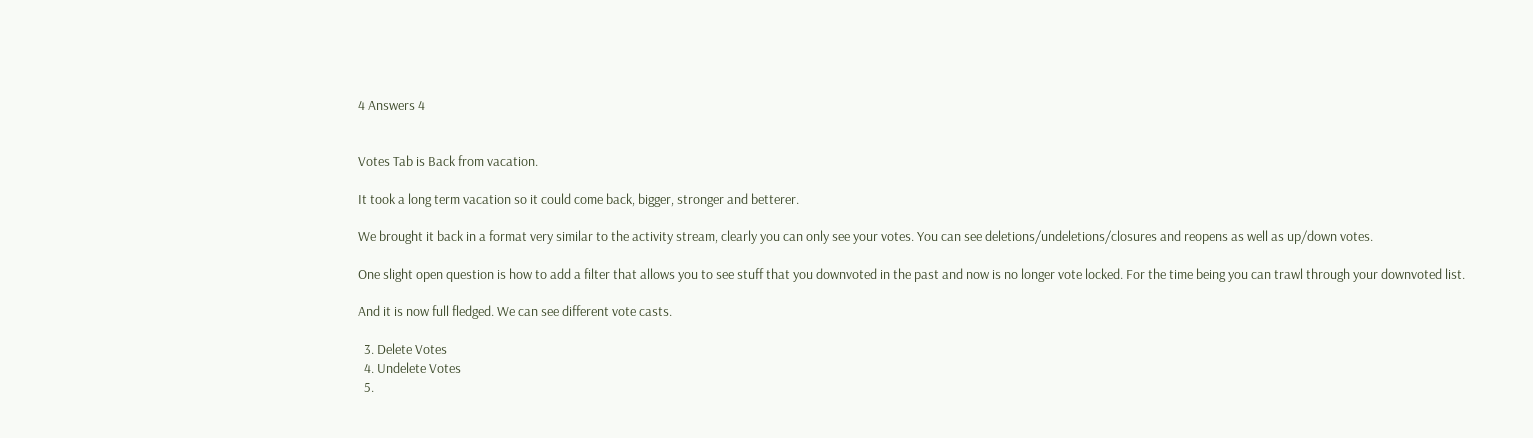4 Answers 4


Votes Tab is Back from vacation.

It took a long term vacation so it could come back, bigger, stronger and betterer.

We brought it back in a format very similar to the activity stream, clearly you can only see your votes. You can see deletions/undeletions/closures and reopens as well as up/down votes.

One slight open question is how to add a filter that allows you to see stuff that you downvoted in the past and now is no longer vote locked. For the time being you can trawl through your downvoted list.

And it is now full fledged. We can see different vote casts.

  3. Delete Votes
  4. Undelete Votes
  5.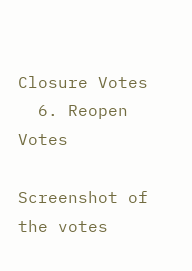Closure Votes
  6. Reopen Votes

Screenshot of the votes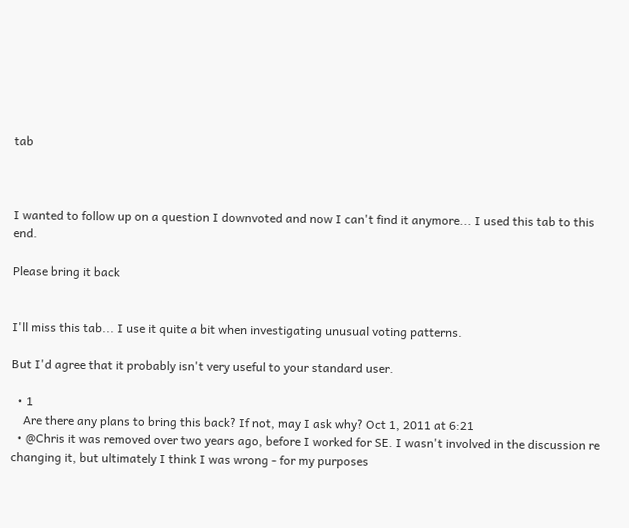tab



I wanted to follow up on a question I downvoted and now I can't find it anymore... I used this tab to this end.

Please bring it back


I'll miss this tab... I use it quite a bit when investigating unusual voting patterns.

But I'd agree that it probably isn't very useful to your standard user.

  • 1
    Are there any plans to bring this back? If not, may I ask why? Oct 1, 2011 at 6:21
  • @Chris it was removed over two years ago, before I worked for SE. I wasn't involved in the discussion re changing it, but ultimately I think I was wrong - for my purposes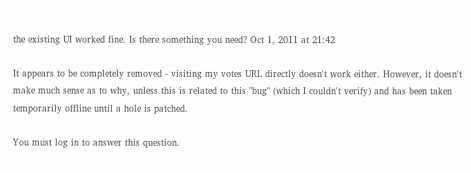the existing UI worked fine. Is there something you need? Oct 1, 2011 at 21:42

It appears to be completely removed - visiting my votes URL directly doesn't work either. However, it doesn't make much sense as to why, unless this is related to this "bug" (which I couldn't verify) and has been taken temporarily offline until a hole is patched.

You must log in to answer this question.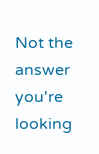Not the answer you're looking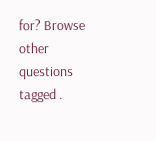for? Browse other questions tagged .